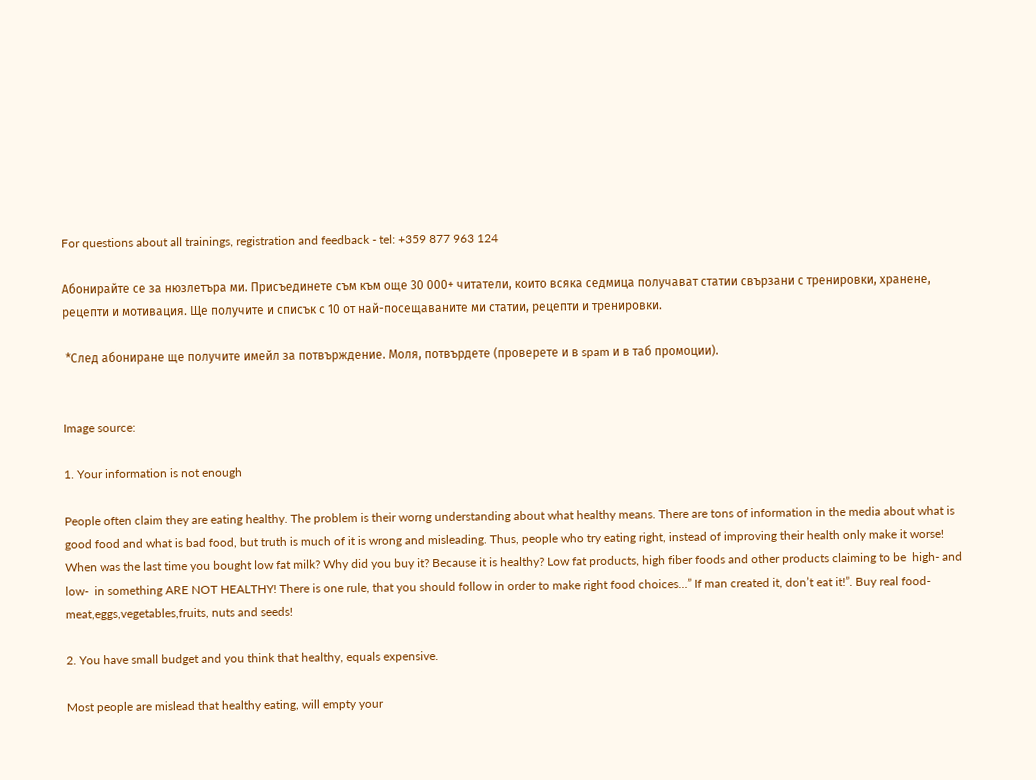For questions about all trainings, registration and feedback - tel: +359 877 963 124

Абонирайте се за нюзлетъра ми. Присъединете съм към още 30 000+ читатели, които всяка седмица получават статии свързани с тренировки, хранене, рецепти и мотивация. Ще получите и списък с 10 от най-посещаваните ми статии, рецепти и тренировки.

 *След абониране ще получите имейл за потвърждение. Моля, потвърдете (проверете и в spam и в таб промоции).


Image source:

1. Your information is not enough

People often claim they are eating healthy. The problem is their worng understanding about what healthy means. There are tons of information in the media about what is good food and what is bad food, but truth is much of it is wrong and misleading. Thus, people who try eating right, instead of improving their health only make it worse! When was the last time you bought low fat milk? Why did you buy it? Because it is healthy? Low fat products, high fiber foods and other products claiming to be  high- and low-  in something ARE NOT HEALTHY! There is one rule, that you should follow in order to make right food choices…” If man created it, don’t eat it!”. Buy real food- meat,eggs,vegetables,fruits, nuts and seeds!

2. You have small budget and you think that healthy, equals expensive.

Most people are mislead that healthy eating, will empty your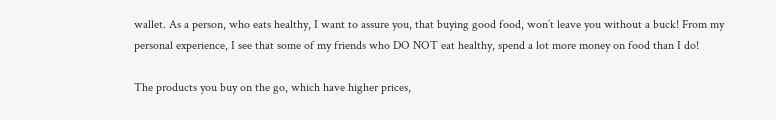wallet. As a person, who eats healthy, I want to assure you, that buying good food, won’t leave you without a buck! From my personal experience, I see that some of my friends who DO NOT eat healthy, spend a lot more money on food than I do!

The products you buy on the go, which have higher prices,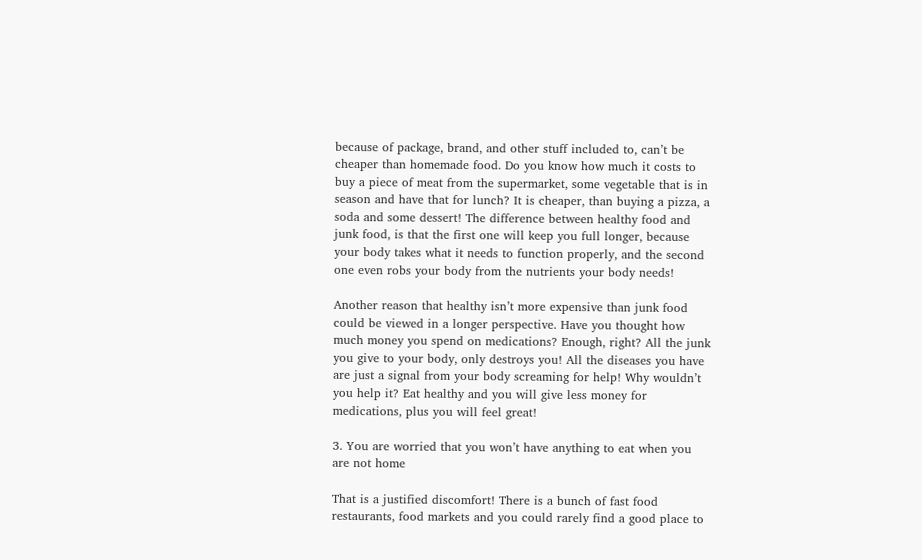because of package, brand, and other stuff included to, can’t be cheaper than homemade food. Do you know how much it costs to buy a piece of meat from the supermarket, some vegetable that is in season and have that for lunch? It is cheaper, than buying a pizza, a soda and some dessert! The difference between healthy food and junk food, is that the first one will keep you full longer, because your body takes what it needs to function properly, and the second one even robs your body from the nutrients your body needs!

Another reason that healthy isn’t more expensive than junk food could be viewed in a longer perspective. Have you thought how much money you spend on medications? Enough, right? All the junk you give to your body, only destroys you! All the diseases you have are just a signal from your body screaming for help! Why wouldn’t you help it? Eat healthy and you will give less money for medications, plus you will feel great!

3. You are worried that you won’t have anything to eat when you are not home

That is a justified discomfort! There is a bunch of fast food restaurants, food markets and you could rarely find a good place to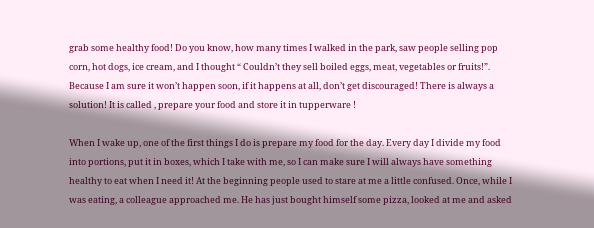grab some healthy food! Do you know, how many times I walked in the park, saw people selling pop corn, hot dogs, ice cream, and I thought “ Couldn’t they sell boiled eggs, meat, vegetables or fruits!”. Because I am sure it won’t happen soon, if it happens at all, don’t get discouraged! There is always a solution! It is called , prepare your food and store it in tupperware !

When I wake up, one of the first things I do is prepare my food for the day. Every day I divide my food into portions, put it in boxes, which I take with me, so I can make sure I will always have something healthy to eat when I need it! At the beginning people used to stare at me a little confused. Once, while I was eating, a colleague approached me. He has just bought himself some pizza, looked at me and asked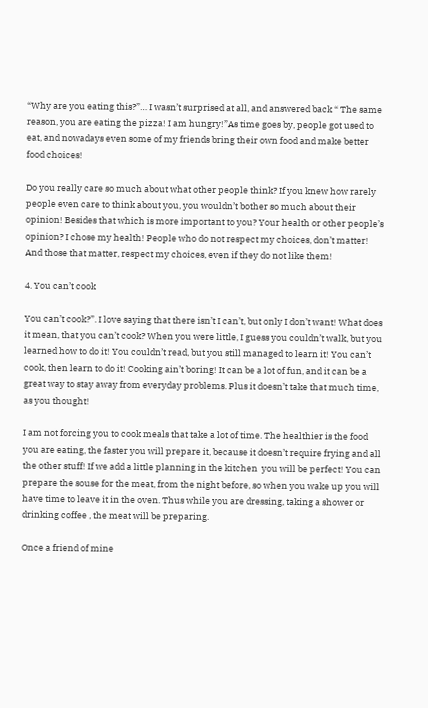“Why are you eating this?”… I wasn’t surprised at all, and answered back “ The same reason, you are eating the pizza! I am hungry!”As time goes by, people got used to eat, and nowadays even some of my friends bring their own food and make better food choices!

Do you really care so much about what other people think? If you knew how rarely people even care to think about you, you wouldn’t bother so much about their opinion! Besides that which is more important to you? Your health or other people’s opinion? I chose my health! People who do not respect my choices, don’t matter! And those that matter, respect my choices, even if they do not like them!

4. You can’t cook

You can’t cook?”. I love saying that there isn’t I can’t, but only I don’t want! What does it mean, that you can’t cook? When you were little, I guess you couldn’t walk, but you learned how to do it! You couldn’t read, but you still managed to learn it! You can’t cook, then learn to do it! Cooking ain’t boring! It can be a lot of fun, and it can be a great way to stay away from everyday problems. Plus it doesn’t take that much time, as you thought!

I am not forcing you to cook meals that take a lot of time. The healthier is the food you are eating, the faster you will prepare it, because it doesn’t require frying and all the other stuff! If we add a little planning in the kitchen  you will be perfect! You can prepare the souse for the meat, from the night before, so when you wake up you will have time to leave it in the oven. Thus while you are dressing, taking a shower or drinking coffee , the meat will be preparing.

Once a friend of mine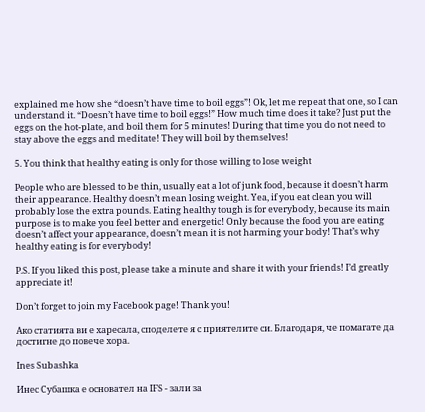explained me how she “doesn’t have time to boil eggs”! Ok, let me repeat that one, so I can understand it. “Doesn’t have time to boil eggs!” How much time does it take? Just put the eggs on the hot-plate, and boil them for 5 minutes! During that time you do not need to stay above the eggs and meditate! They will boil by themselves!

5. You think that healthy eating is only for those willing to lose weight

People who are blessed to be thin, usually eat a lot of junk food, because it doesn’t harm their appearance. Healthy doesn’t mean losing weight. Yea, if you eat clean you will probably lose the extra pounds. Eating healthy tough is for everybody, because its main purpose is to make you feel better and energetic! Only because the food you are eating doesn’t affect your appearance, doesn’t mean it is not harming your body! That’s why healthy eating is for everybody!

P.S. If you liked this post, please take a minute and share it with your friends! I’d greatly appreciate it!

Don’t forget to join my Facebook page! Thank you!

Ако статията ви е харесала, споделете я с приятелите си. Благодаря, че помагате да достигне до повече хора.

Ines Subashka

Инес Субашка е основател на IFS - зали за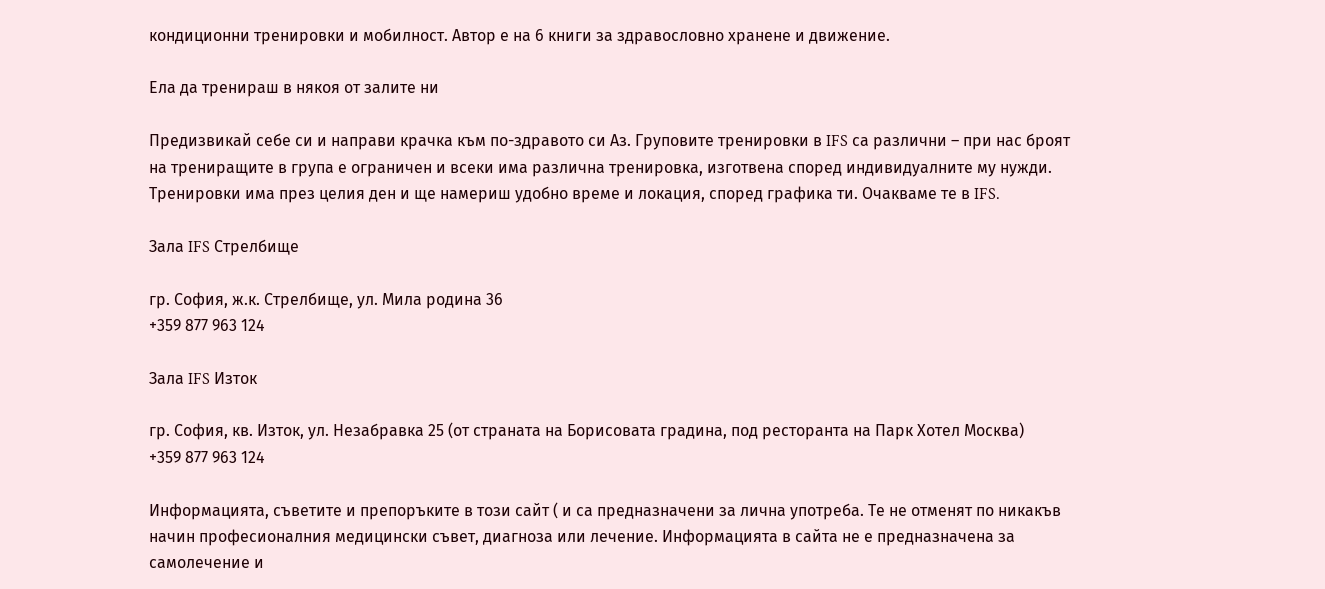кондиционни тренировки и мобилност. Автор е на 6 книги за здравословно хранене и движение.

Ела да тренираш в някоя от залите ни

Предизвикай себе си и направи крачка към по-здравото си Аз. Груповите тренировки в IFS са различни – при нас броят на трениращите в група е ограничен и всеки има различна тренировка, изготвена според индивидуалните му нужди. Тренировки има през целия ден и ще намериш удобно време и локация, според графика ти. Очакваме те в IFS.

Зала IFS Стрелбище

гр. София, ж.к. Стрелбище, ул. Мила родина 36
+359 877 963 124

Зала IFS Изток

гр. София, кв. Изток, ул. Незабравка 25 (от страната на Борисовата градина, под ресторанта на Парк Хотел Москва)
+359 877 963 124

Информацията, съветите и препоръките в този сайт ( и са предназначени за лична употреба. Те не отменят по никакъв начин професионалния медицински съвет, диагноза или лечение. Информацията в сайта не е предназначена за самолечение и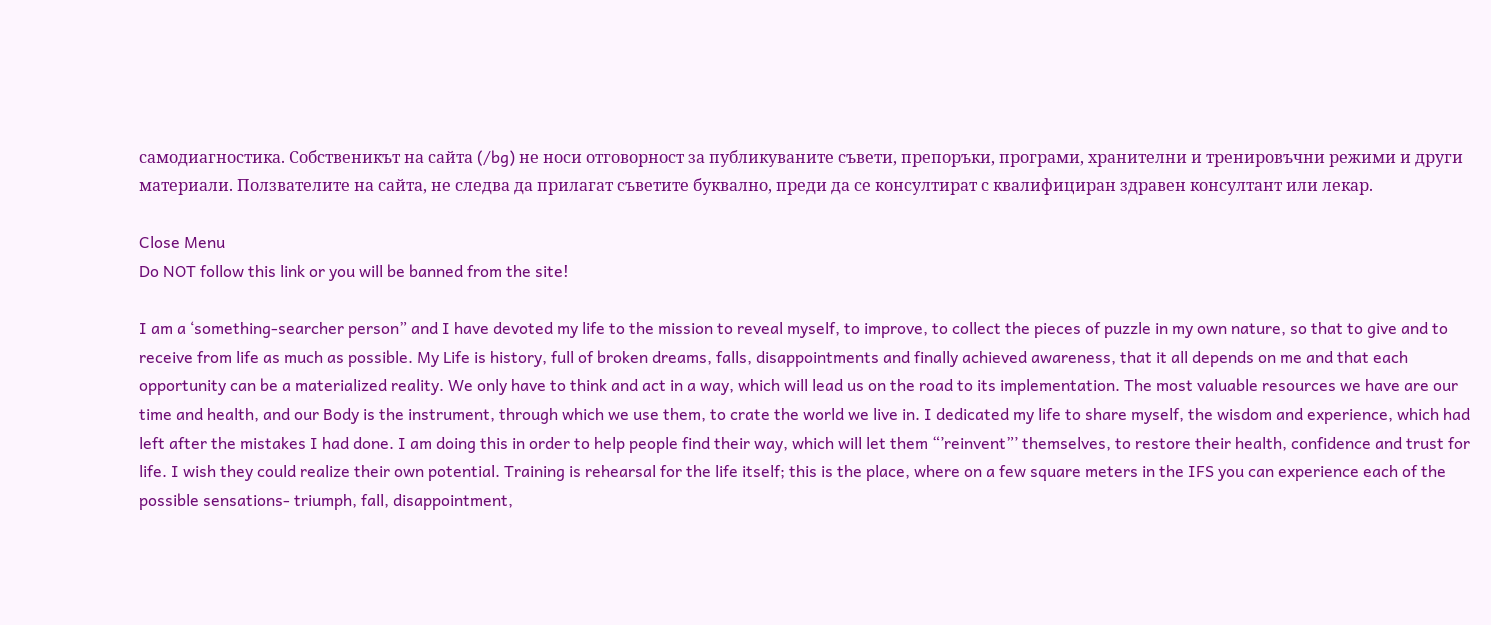самодиагностика. Собственикът на сайта (/bg) не носи отговорност за публикуваните съвети, препоръки, програми, хранителни и тренировъчни режими и други материали. Ползвателите на сайта, не следва да прилагат съветите буквално, преди да се консултират с квалифициран здравен консултант или лекар.

Close Menu
Do NOT follow this link or you will be banned from the site!

I am a ‘something-searcher person” and I have devoted my life to the mission to reveal myself, to improve, to collect the pieces of puzzle in my own nature, so that to give and to receive from life as much as possible. My Life is history, full of broken dreams, falls, disappointments and finally achieved awareness, that it all depends on me and that each opportunity can be a materialized reality. We only have to think and act in a way, which will lead us on the road to its implementation. The most valuable resources we have are our time and health, and our Body is the instrument, through which we use them, to crate the world we live in. I dedicated my life to share myself, the wisdom and experience, which had left after the mistakes I had done. I am doing this in order to help people find their way, which will let them “’reinvent”’ themselves, to restore their health, confidence and trust for life. I wish they could realize their own potential. Training is rehearsal for the life itself; this is the place, where on a few square meters in the IFS you can experience each of the possible sensations- triumph, fall, disappointment,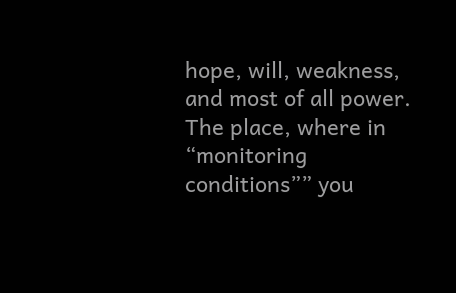hope, will, weakness, and most of all power. The place, where in “monitoring conditions”” you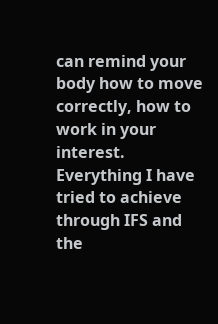can remind your body how to move correctly, how to work in your interest. Everything I have tried to achieve through IFS and the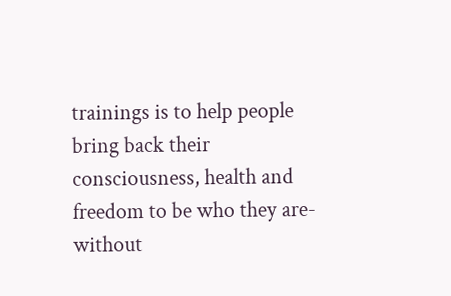trainings is to help people bring back their consciousness, health and freedom to be who they are-without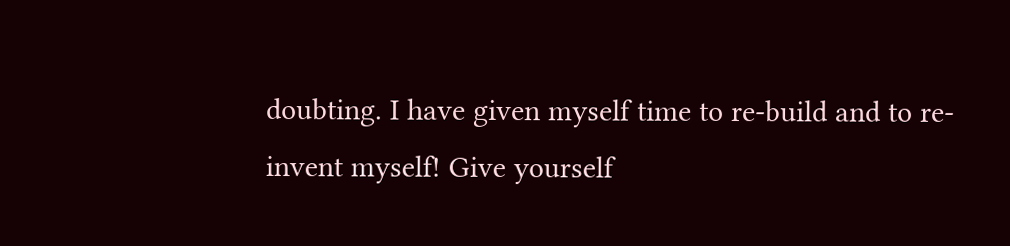doubting. I have given myself time to re-build and to re-invent myself! Give yourself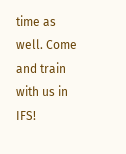time as well. Come and train with us in IFS!